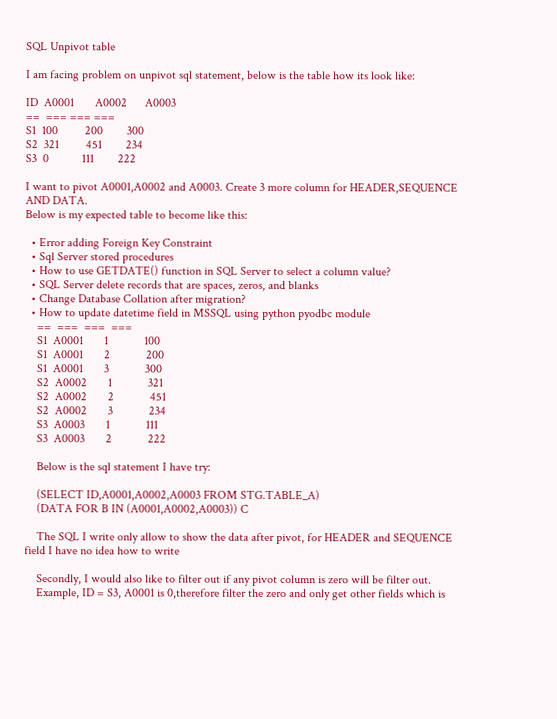SQL Unpivot table

I am facing problem on unpivot sql statement, below is the table how its look like:

ID  A0001       A0002      A0003
==  === === ===
S1  100         200        300
S2  321         451        234
S3  0           111        222

I want to pivot A0001,A0002 and A0003. Create 3 more column for HEADER,SEQUENCE AND DATA.
Below is my expected table to become like this:

  • Error adding Foreign Key Constraint
  • Sql Server stored procedures
  • How to use GETDATE() function in SQL Server to select a column value?
  • SQL Server delete records that are spaces, zeros, and blanks
  • Change Database Collation after migration?
  • How to update datetime field in MSSQL using python pyodbc module
    ==  ===  ===  ===
    S1  A0001       1            100
    S1  A0001       2            200
    S1  A0001       3            300
    S2  A0002       1            321
    S2  A0002       2            451
    S2  A0002       3            234
    S3  A0003       1            111
    S3  A0003       2            222

    Below is the sql statement I have try:

    (SELECT ID,A0001,A0002,A0003 FROM STG.TABLE_A)
    (DATA FOR B IN (A0001,A0002,A0003)) C

    The SQL I write only allow to show the data after pivot, for HEADER and SEQUENCE field I have no idea how to write

    Secondly, I would also like to filter out if any pivot column is zero will be filter out.
    Example, ID = S3, A0001 is 0,therefore filter the zero and only get other fields which is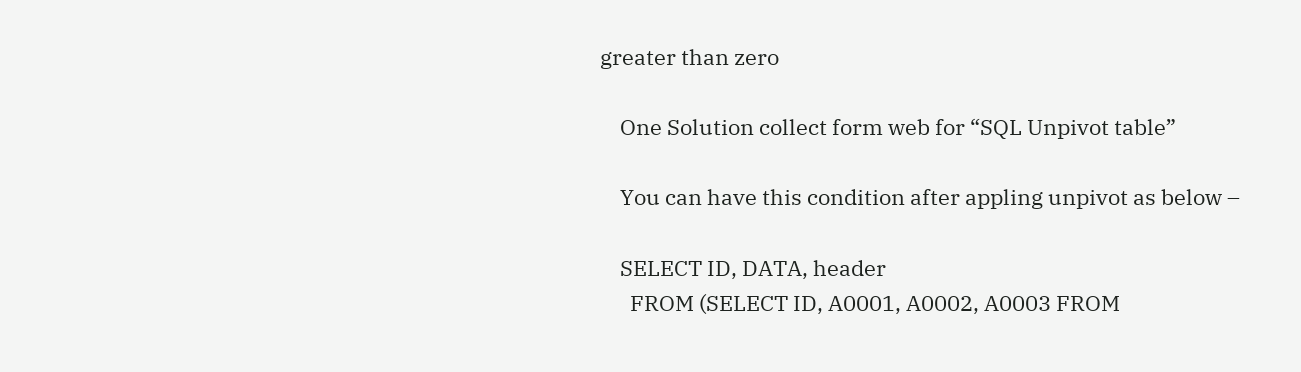greater than zero

    One Solution collect form web for “SQL Unpivot table”

    You can have this condition after appling unpivot as below –

    SELECT ID, DATA, header
      FROM (SELECT ID, A0001, A0002, A0003 FROM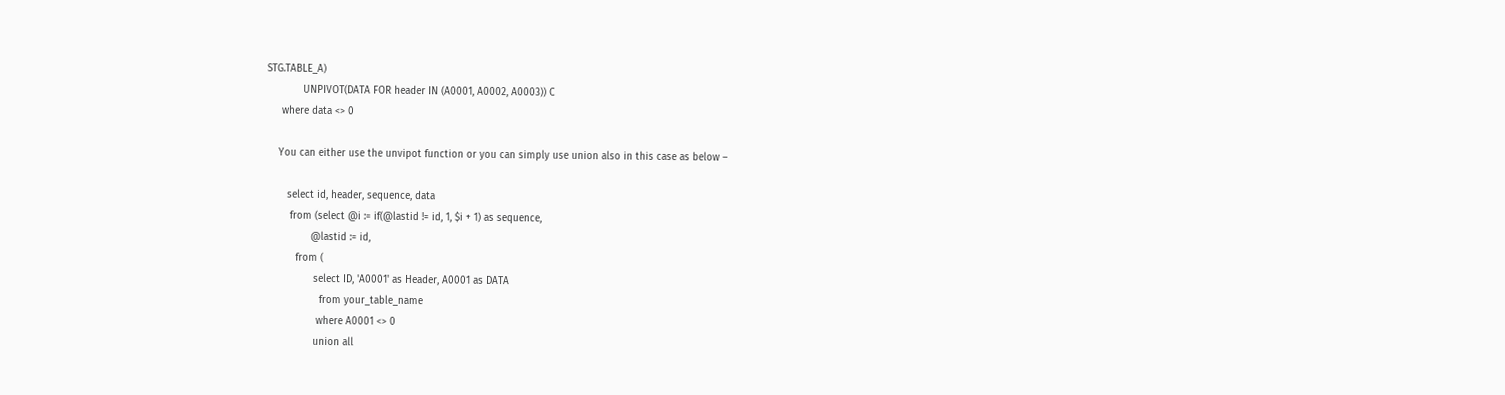STG.TABLE_A)
            UNPIVOT(DATA FOR header IN (A0001, A0002, A0003)) C
     where data <> 0

    You can either use the unvipot function or you can simply use union also in this case as below –

       select id, header, sequence, data
        from (select @i := if(@lastid != id, 1, $i + 1) as sequence,
               @lastid := id,
          from (
                select ID, 'A0001' as Header, A0001 as DATA
                  from your_table_name
                 where A0001 <> 0
                union all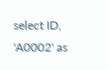select ID, 'A0002' as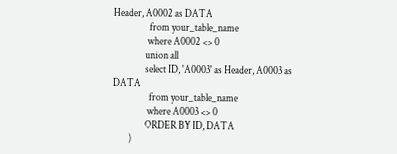Header, A0002 as DATA
                  from your_table_name
                 where A0002 <> 0
                union all
                select ID, 'A0003' as Header, A0003 as DATA
                  from your_table_name
                 where A0003 <> 0
                ORDER BY ID, DATA
        )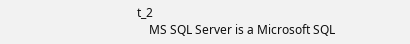t_2
    MS SQL Server is a Microsoft SQL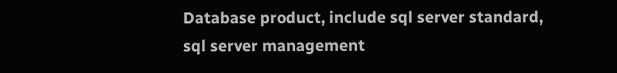Database product, include sql server standard, sql server management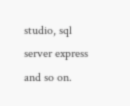studio, sql server express and so on.